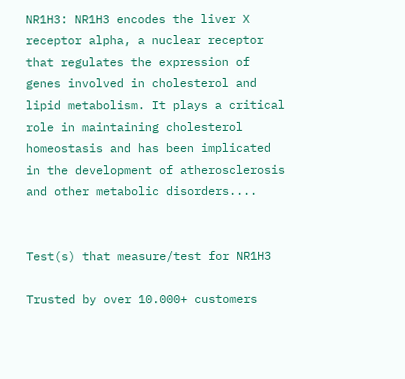NR1H3: NR1H3 encodes the liver X receptor alpha, a nuclear receptor that regulates the expression of genes involved in cholesterol and lipid metabolism. It plays a critical role in maintaining cholesterol homeostasis and has been implicated in the development of atherosclerosis and other metabolic disorders....


Test(s) that measure/test for NR1H3

Trusted by over 10.000+ customers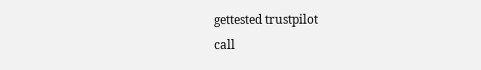gettested trustpilot
call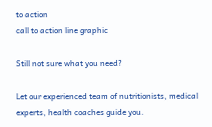to action
call to action line graphic

Still not sure what you need?

Let our experienced team of nutritionists, medical experts, health coaches guide you.